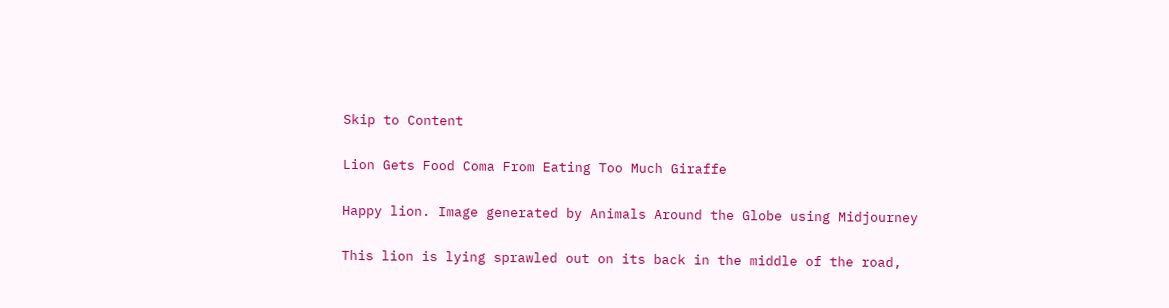Skip to Content

Lion Gets Food Coma From Eating Too Much Giraffe

Happy lion. Image generated by Animals Around the Globe using Midjourney

This lion is lying sprawled out on its back in the middle of the road,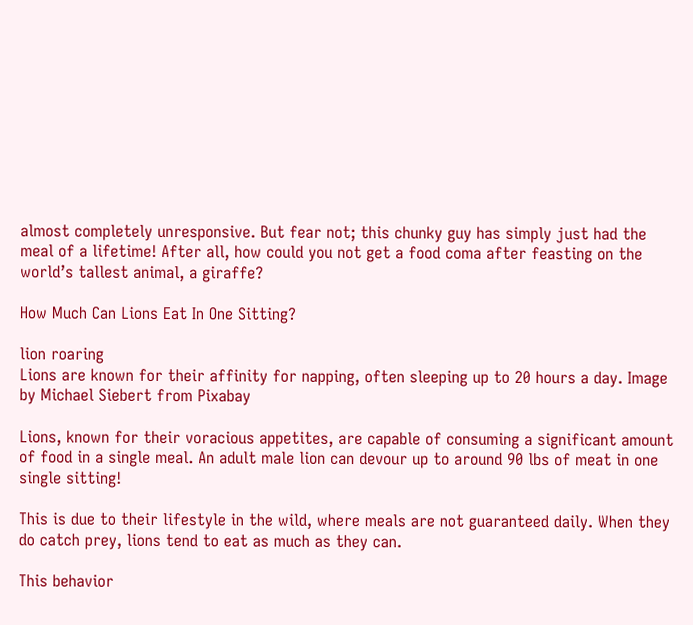almost completely unresponsive. But fear not; this chunky guy has simply just had the meal of a lifetime! After all, how could you not get a food coma after feasting on the world’s tallest animal, a giraffe?

How Much Can Lions Eat In One Sitting?

lion roaring
Lions are known for their affinity for napping, often sleeping up to 20 hours a day. Image by Michael Siebert from Pixabay

Lions, known for their voracious appetites, are capable of consuming a significant amount of food in a single meal. An adult male lion can devour up to around 90 lbs of meat in one single sitting!

This is due to their lifestyle in the wild, where meals are not guaranteed daily. When they do catch prey, lions tend to eat as much as they can.

This behavior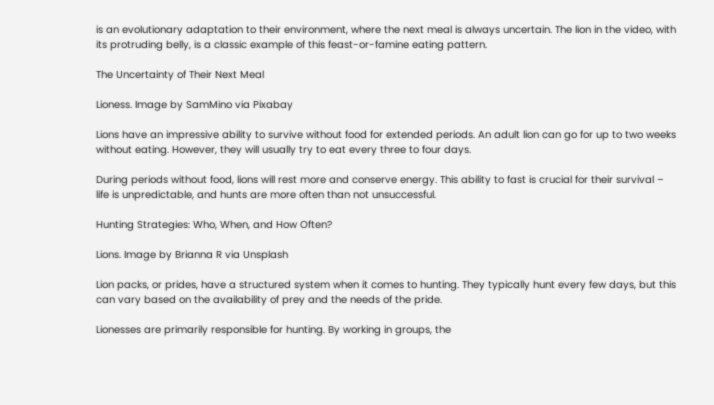is an evolutionary adaptation to their environment, where the next meal is always uncertain. The lion in the video, with its protruding belly, is a classic example of this feast-or-famine eating pattern.

The Uncertainty of Their Next Meal

Lioness. Image by SamMino via Pixabay

Lions have an impressive ability to survive without food for extended periods. An adult lion can go for up to two weeks without eating. However, they will usually try to eat every three to four days.

During periods without food, lions will rest more and conserve energy. This ability to fast is crucial for their survival – life is unpredictable, and hunts are more often than not unsuccessful.

Hunting Strategies: Who, When, and How Often?

Lions. Image by Brianna R via Unsplash

Lion packs, or prides, have a structured system when it comes to hunting. They typically hunt every few days, but this can vary based on the availability of prey and the needs of the pride.

Lionesses are primarily responsible for hunting. By working in groups, the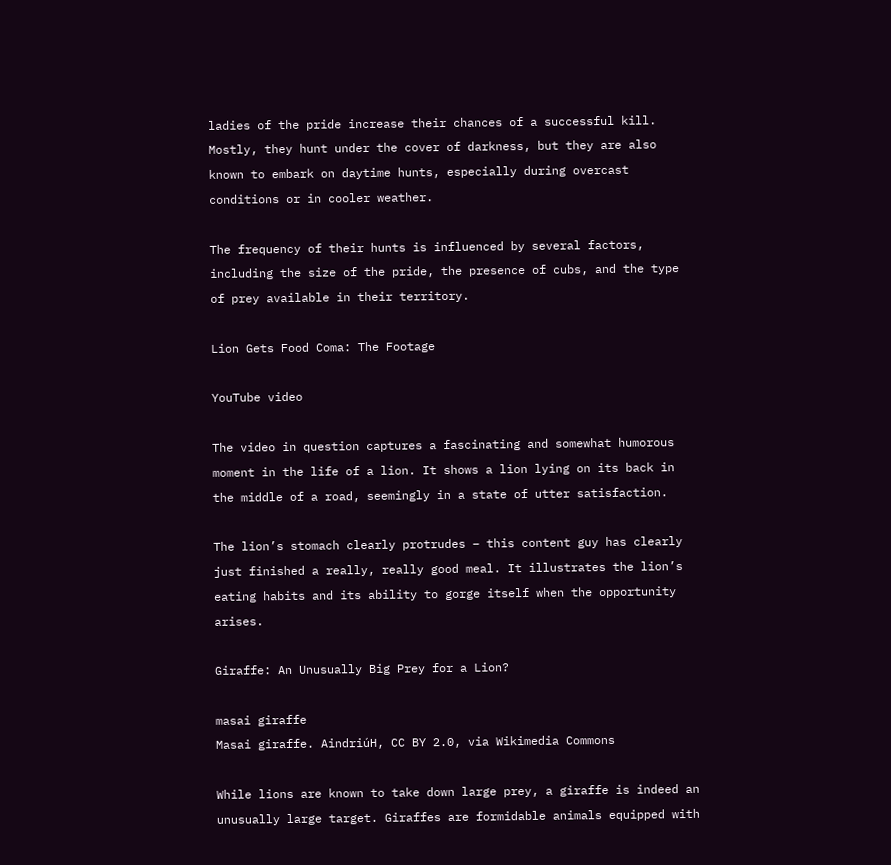ladies of the pride increase their chances of a successful kill. Mostly, they hunt under the cover of darkness, but they are also known to embark on daytime hunts, especially during overcast conditions or in cooler weather.

The frequency of their hunts is influenced by several factors, including the size of the pride, the presence of cubs, and the type of prey available in their territory.

Lion Gets Food Coma: The Footage

YouTube video

The video in question captures a fascinating and somewhat humorous moment in the life of a lion. It shows a lion lying on its back in the middle of a road, seemingly in a state of utter satisfaction.

The lion’s stomach clearly protrudes – this content guy has clearly just finished a really, really good meal. It illustrates the lion’s eating habits and its ability to gorge itself when the opportunity arises.

Giraffe: An Unusually Big Prey for a Lion?

masai giraffe
Masai giraffe. AindriúH, CC BY 2.0, via Wikimedia Commons

While lions are known to take down large prey, a giraffe is indeed an unusually large target. Giraffes are formidable animals equipped with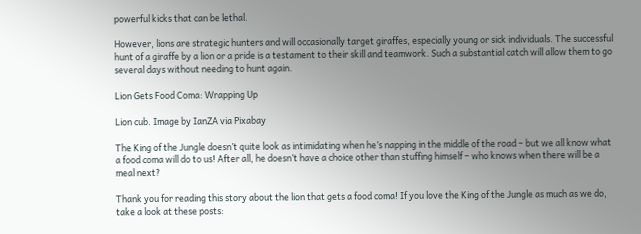powerful kicks that can be lethal.

However, lions are strategic hunters and will occasionally target giraffes, especially young or sick individuals. The successful hunt of a giraffe by a lion or a pride is a testament to their skill and teamwork. Such a substantial catch will allow them to go several days without needing to hunt again.

Lion Gets Food Coma: Wrapping Up

Lion cub. Image by IanZA via Pixabay

The King of the Jungle doesn’t quite look as intimidating when he’s napping in the middle of the road – but we all know what a food coma will do to us! After all, he doesn’t have a choice other than stuffing himself – who knows when there will be a meal next?

Thank you for reading this story about the lion that gets a food coma! If you love the King of the Jungle as much as we do, take a look at these posts: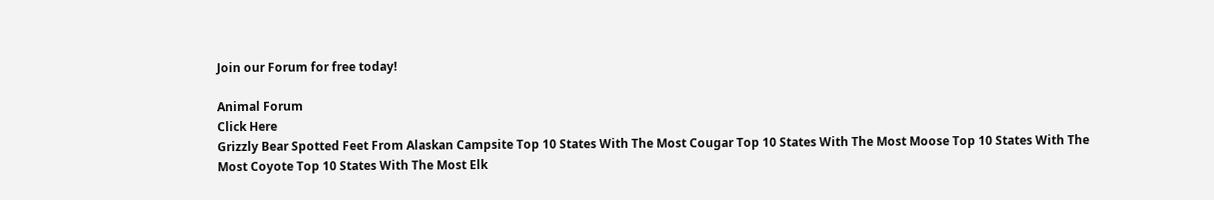Join our Forum for free today!

Animal Forum
Click Here
Grizzly Bear Spotted Feet From Alaskan Campsite Top 10 States With The Most Cougar Top 10 States With The Most Moose Top 10 States With The Most Coyote Top 10 States With The Most Elk